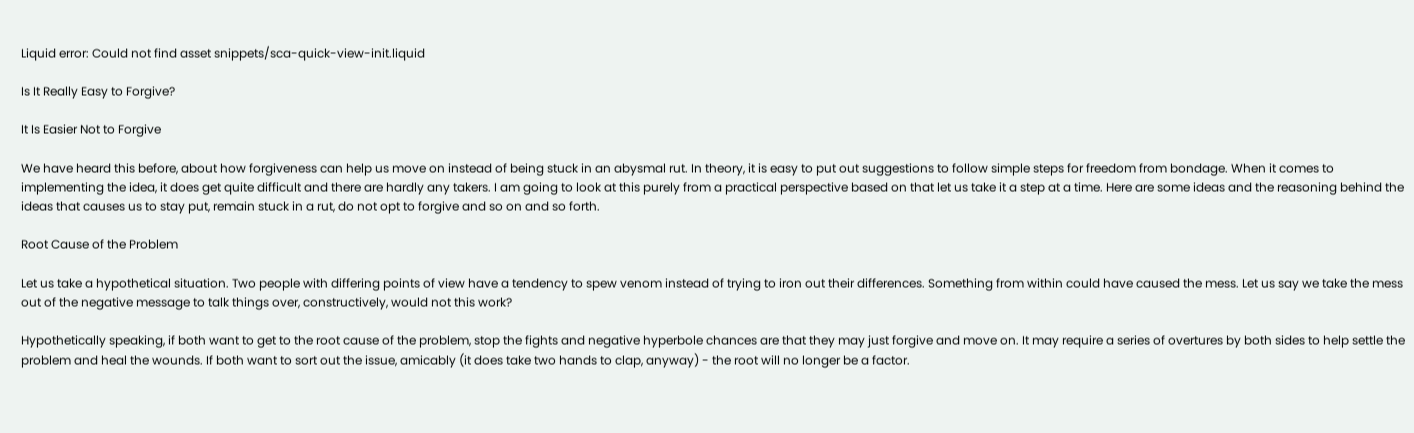Liquid error: Could not find asset snippets/sca-quick-view-init.liquid

Is It Really Easy to Forgive?

It Is Easier Not to Forgive

We have heard this before, about how forgiveness can help us move on instead of being stuck in an abysmal rut. In theory, it is easy to put out suggestions to follow simple steps for freedom from bondage. When it comes to implementing the idea, it does get quite difficult and there are hardly any takers. I am going to look at this purely from a practical perspective based on that let us take it a step at a time. Here are some ideas and the reasoning behind the ideas that causes us to stay put, remain stuck in a rut, do not opt to forgive and so on and so forth.

Root Cause of the Problem

Let us take a hypothetical situation. Two people with differing points of view have a tendency to spew venom instead of trying to iron out their differences. Something from within could have caused the mess. Let us say we take the mess out of the negative message to talk things over, constructively, would not this work?

Hypothetically speaking, if both want to get to the root cause of the problem, stop the fights and negative hyperbole chances are that they may just forgive and move on. It may require a series of overtures by both sides to help settle the problem and heal the wounds. If both want to sort out the issue, amicably (it does take two hands to clap, anyway) - the root will no longer be a factor.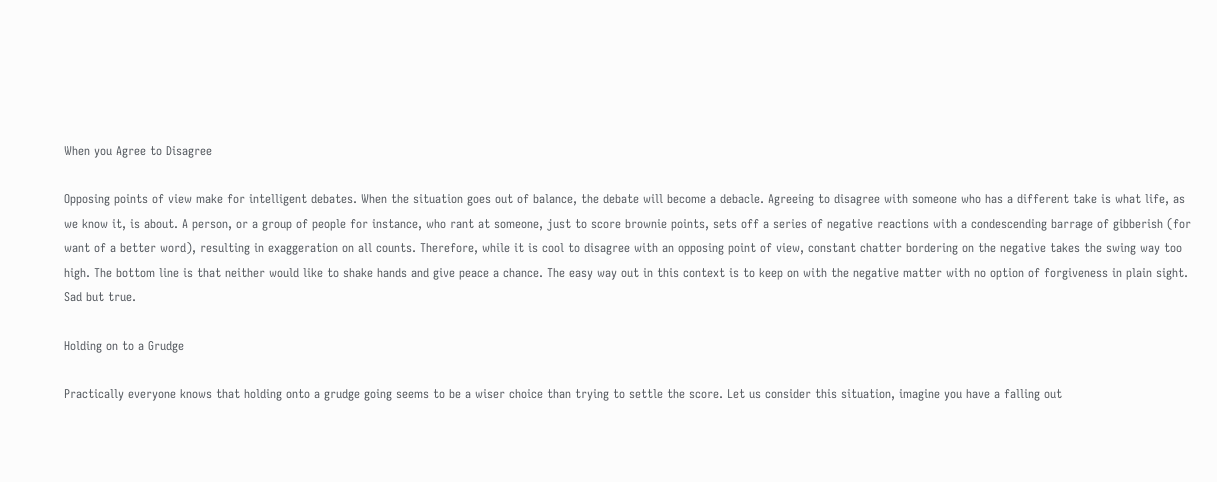When you Agree to Disagree

Opposing points of view make for intelligent debates. When the situation goes out of balance, the debate will become a debacle. Agreeing to disagree with someone who has a different take is what life, as we know it, is about. A person, or a group of people for instance, who rant at someone, just to score brownie points, sets off a series of negative reactions with a condescending barrage of gibberish (for want of a better word), resulting in exaggeration on all counts. Therefore, while it is cool to disagree with an opposing point of view, constant chatter bordering on the negative takes the swing way too high. The bottom line is that neither would like to shake hands and give peace a chance. The easy way out in this context is to keep on with the negative matter with no option of forgiveness in plain sight. Sad but true.

Holding on to a Grudge

Practically everyone knows that holding onto a grudge going seems to be a wiser choice than trying to settle the score. Let us consider this situation, imagine you have a falling out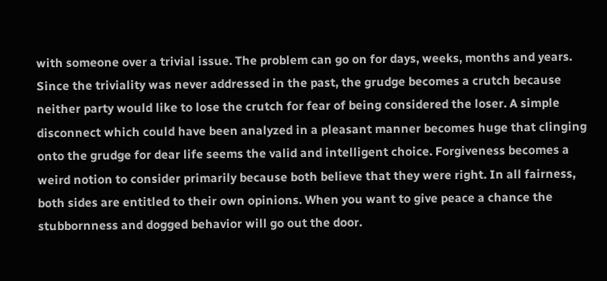with someone over a trivial issue. The problem can go on for days, weeks, months and years. Since the triviality was never addressed in the past, the grudge becomes a crutch because neither party would like to lose the crutch for fear of being considered the loser. A simple disconnect which could have been analyzed in a pleasant manner becomes huge that clinging onto the grudge for dear life seems the valid and intelligent choice. Forgiveness becomes a weird notion to consider primarily because both believe that they were right. In all fairness, both sides are entitled to their own opinions. When you want to give peace a chance the stubbornness and dogged behavior will go out the door.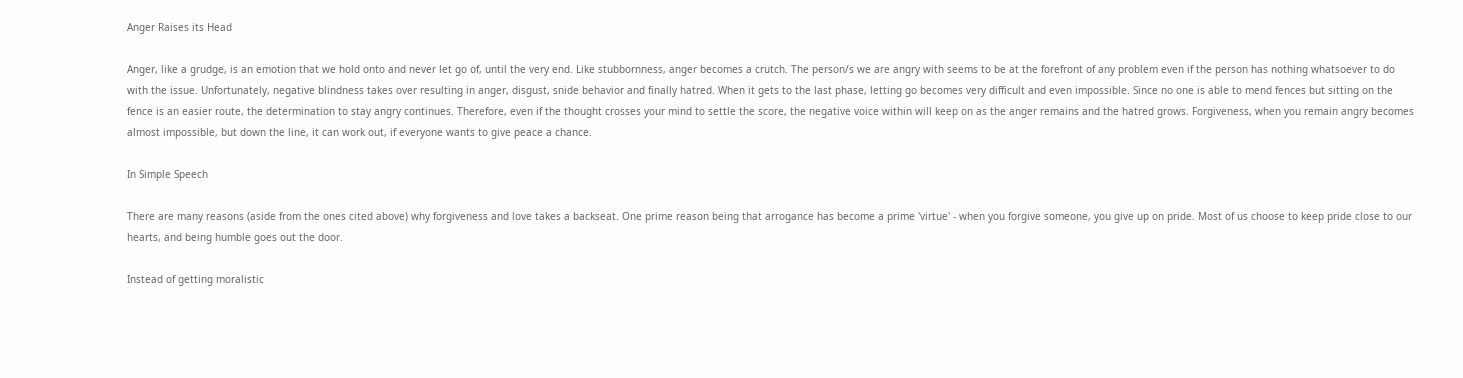Anger Raises its Head

Anger, like a grudge, is an emotion that we hold onto and never let go of, until the very end. Like stubbornness, anger becomes a crutch. The person/s we are angry with seems to be at the forefront of any problem even if the person has nothing whatsoever to do with the issue. Unfortunately, negative blindness takes over resulting in anger, disgust, snide behavior and finally hatred. When it gets to the last phase, letting go becomes very difficult and even impossible. Since no one is able to mend fences but sitting on the fence is an easier route, the determination to stay angry continues. Therefore, even if the thought crosses your mind to settle the score, the negative voice within will keep on as the anger remains and the hatred grows. Forgiveness, when you remain angry becomes almost impossible, but down the line, it can work out, if everyone wants to give peace a chance.

In Simple Speech

There are many reasons (aside from the ones cited above) why forgiveness and love takes a backseat. One prime reason being that arrogance has become a prime 'virtue' - when you forgive someone, you give up on pride. Most of us choose to keep pride close to our hearts, and being humble goes out the door.

Instead of getting moralistic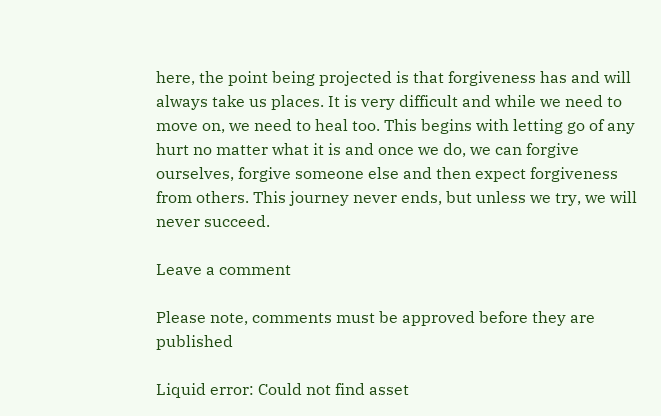here, the point being projected is that forgiveness has and will always take us places. It is very difficult and while we need to move on, we need to heal too. This begins with letting go of any hurt no matter what it is and once we do, we can forgive ourselves, forgive someone else and then expect forgiveness from others. This journey never ends, but unless we try, we will never succeed.

Leave a comment

Please note, comments must be approved before they are published

Liquid error: Could not find asset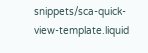snippets/sca-quick-view-template.liquid